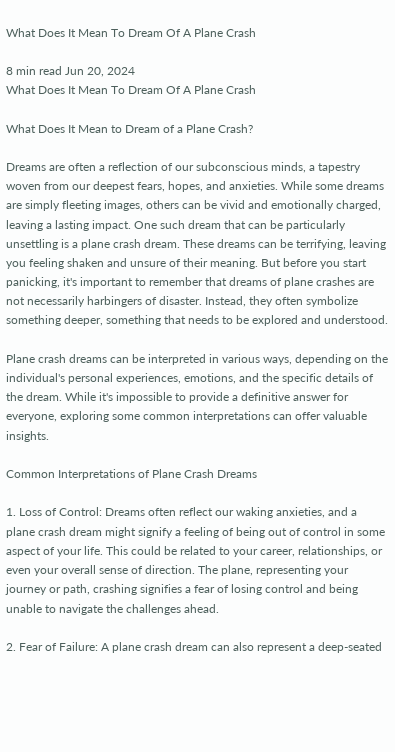What Does It Mean To Dream Of A Plane Crash

8 min read Jun 20, 2024
What Does It Mean To Dream Of A Plane Crash

What Does It Mean to Dream of a Plane Crash?

Dreams are often a reflection of our subconscious minds, a tapestry woven from our deepest fears, hopes, and anxieties. While some dreams are simply fleeting images, others can be vivid and emotionally charged, leaving a lasting impact. One such dream that can be particularly unsettling is a plane crash dream. These dreams can be terrifying, leaving you feeling shaken and unsure of their meaning. But before you start panicking, it's important to remember that dreams of plane crashes are not necessarily harbingers of disaster. Instead, they often symbolize something deeper, something that needs to be explored and understood.

Plane crash dreams can be interpreted in various ways, depending on the individual's personal experiences, emotions, and the specific details of the dream. While it's impossible to provide a definitive answer for everyone, exploring some common interpretations can offer valuable insights.

Common Interpretations of Plane Crash Dreams

1. Loss of Control: Dreams often reflect our waking anxieties, and a plane crash dream might signify a feeling of being out of control in some aspect of your life. This could be related to your career, relationships, or even your overall sense of direction. The plane, representing your journey or path, crashing signifies a fear of losing control and being unable to navigate the challenges ahead.

2. Fear of Failure: A plane crash dream can also represent a deep-seated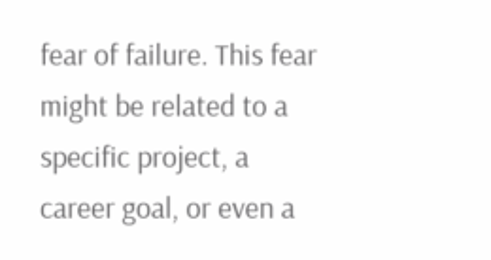fear of failure. This fear might be related to a specific project, a career goal, or even a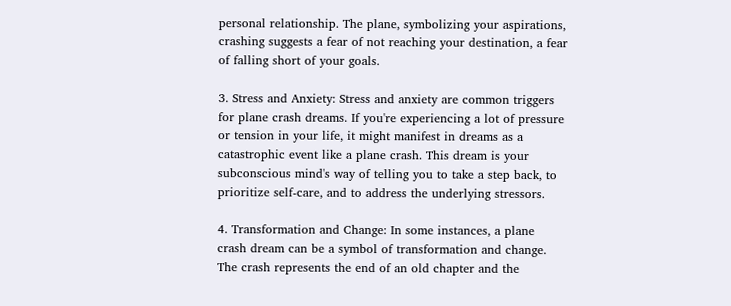personal relationship. The plane, symbolizing your aspirations, crashing suggests a fear of not reaching your destination, a fear of falling short of your goals.

3. Stress and Anxiety: Stress and anxiety are common triggers for plane crash dreams. If you're experiencing a lot of pressure or tension in your life, it might manifest in dreams as a catastrophic event like a plane crash. This dream is your subconscious mind's way of telling you to take a step back, to prioritize self-care, and to address the underlying stressors.

4. Transformation and Change: In some instances, a plane crash dream can be a symbol of transformation and change. The crash represents the end of an old chapter and the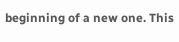beginning of a new one. This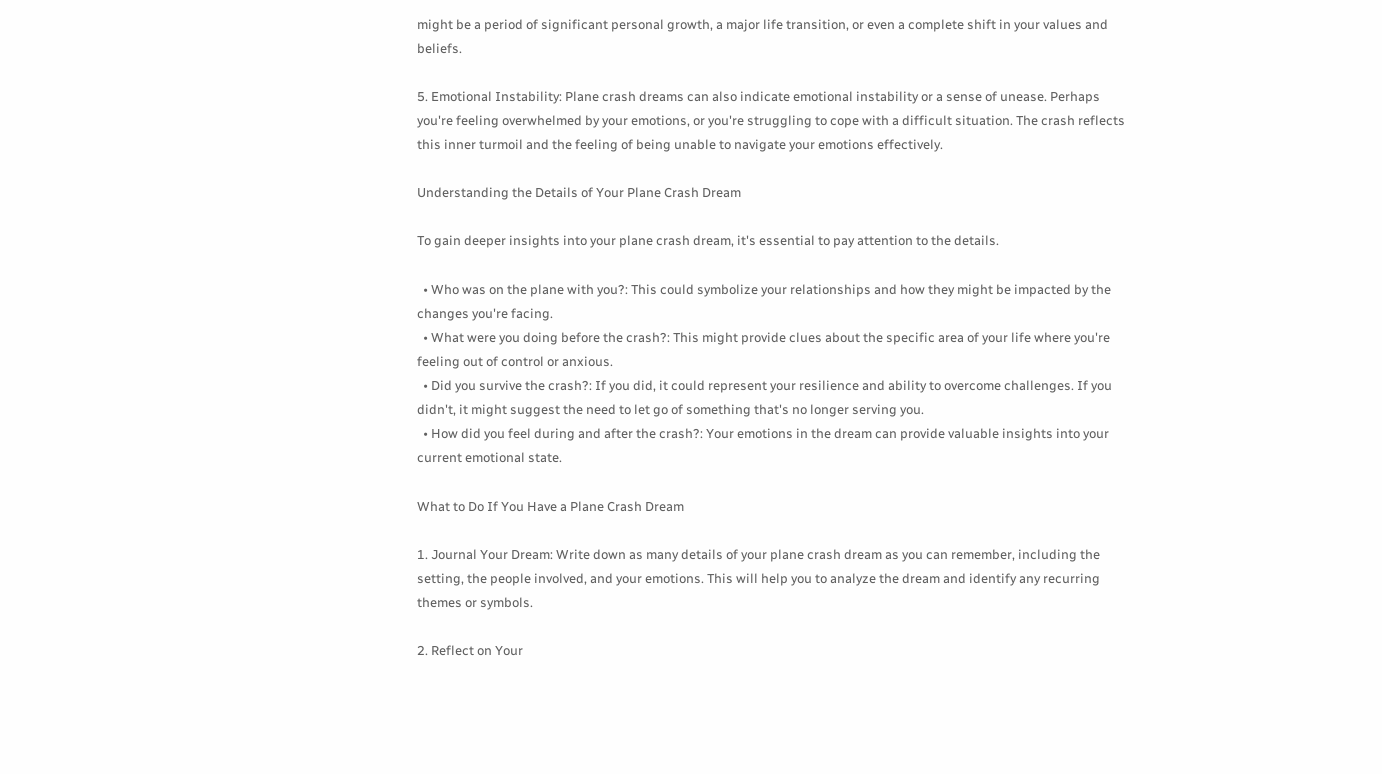might be a period of significant personal growth, a major life transition, or even a complete shift in your values and beliefs.

5. Emotional Instability: Plane crash dreams can also indicate emotional instability or a sense of unease. Perhaps you're feeling overwhelmed by your emotions, or you're struggling to cope with a difficult situation. The crash reflects this inner turmoil and the feeling of being unable to navigate your emotions effectively.

Understanding the Details of Your Plane Crash Dream

To gain deeper insights into your plane crash dream, it's essential to pay attention to the details.

  • Who was on the plane with you?: This could symbolize your relationships and how they might be impacted by the changes you're facing.
  • What were you doing before the crash?: This might provide clues about the specific area of your life where you're feeling out of control or anxious.
  • Did you survive the crash?: If you did, it could represent your resilience and ability to overcome challenges. If you didn't, it might suggest the need to let go of something that's no longer serving you.
  • How did you feel during and after the crash?: Your emotions in the dream can provide valuable insights into your current emotional state.

What to Do If You Have a Plane Crash Dream

1. Journal Your Dream: Write down as many details of your plane crash dream as you can remember, including the setting, the people involved, and your emotions. This will help you to analyze the dream and identify any recurring themes or symbols.

2. Reflect on Your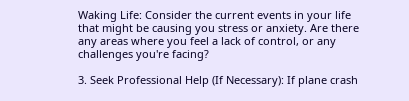Waking Life: Consider the current events in your life that might be causing you stress or anxiety. Are there any areas where you feel a lack of control, or any challenges you're facing?

3. Seek Professional Help (If Necessary): If plane crash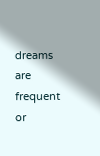dreams are frequent or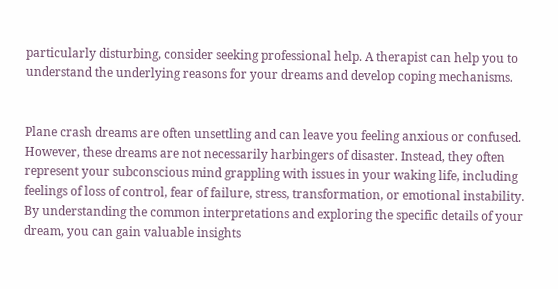particularly disturbing, consider seeking professional help. A therapist can help you to understand the underlying reasons for your dreams and develop coping mechanisms.


Plane crash dreams are often unsettling and can leave you feeling anxious or confused. However, these dreams are not necessarily harbingers of disaster. Instead, they often represent your subconscious mind grappling with issues in your waking life, including feelings of loss of control, fear of failure, stress, transformation, or emotional instability. By understanding the common interpretations and exploring the specific details of your dream, you can gain valuable insights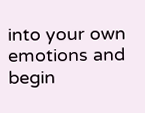into your own emotions and begin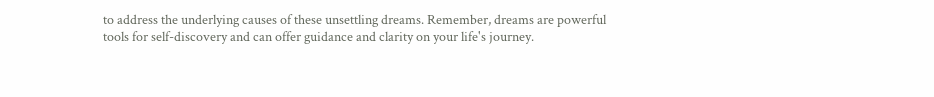to address the underlying causes of these unsettling dreams. Remember, dreams are powerful tools for self-discovery and can offer guidance and clarity on your life's journey.